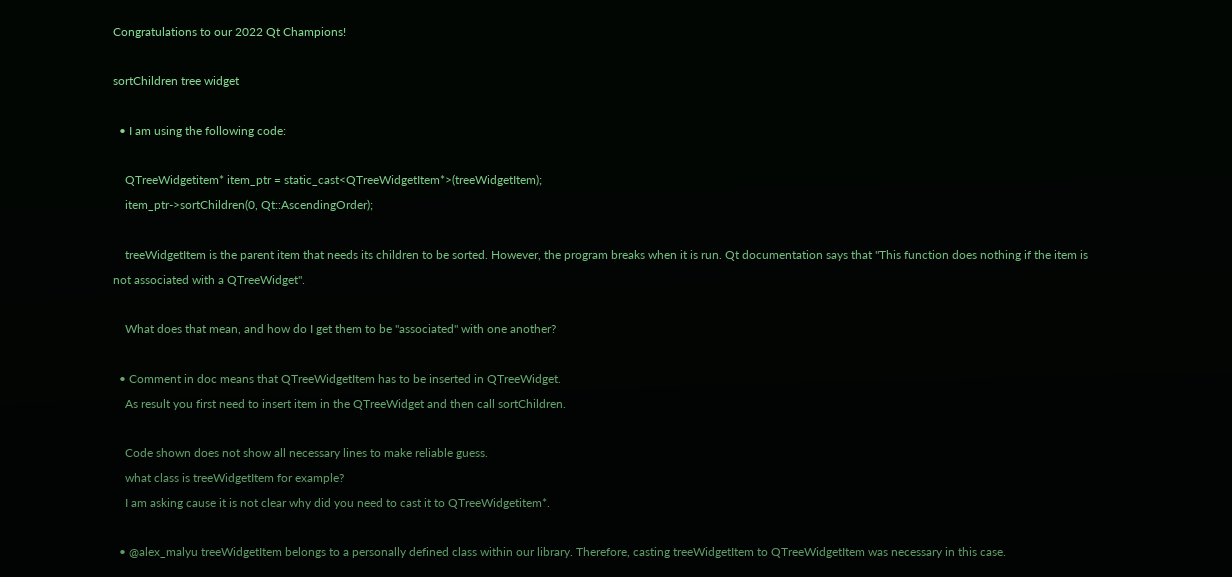Congratulations to our 2022 Qt Champions!

sortChildren tree widget

  • I am using the following code:

    QTreeWidgetitem* item_ptr = static_cast<QTreeWidgetItem*>(treeWidgetItem);
    item_ptr->sortChildren(0, Qt::AscendingOrder);

    treeWidgetItem is the parent item that needs its children to be sorted. However, the program breaks when it is run. Qt documentation says that "This function does nothing if the item is not associated with a QTreeWidget".

    What does that mean, and how do I get them to be "associated" with one another?

  • Comment in doc means that QTreeWidgetItem has to be inserted in QTreeWidget.
    As result you first need to insert item in the QTreeWidget and then call sortChildren.

    Code shown does not show all necessary lines to make reliable guess.
    what class is treeWidgetItem for example?
    I am asking cause it is not clear why did you need to cast it to QTreeWidgetitem*.

  • @alex_malyu treeWidgetItem belongs to a personally defined class within our library. Therefore, casting treeWidgetItem to QTreeWidgetItem was necessary in this case.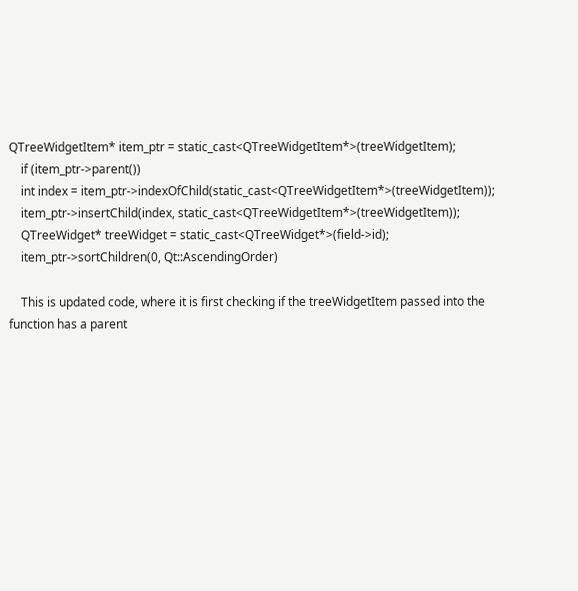QTreeWidgetItem* item_ptr = static_cast<QTreeWidgetItem*>(treeWidgetItem);
    if (item_ptr->parent())
    int index = item_ptr->indexOfChild(static_cast<QTreeWidgetItem*>(treeWidgetItem));
    item_ptr->insertChild(index, static_cast<QTreeWidgetItem*>(treeWidgetItem));
    QTreeWidget* treeWidget = static_cast<QTreeWidget*>(field->id);
    item_ptr->sortChildren(0, Qt::AscendingOrder)

    This is updated code, where it is first checking if the treeWidgetItem passed into the function has a parent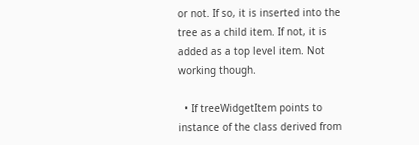or not. If so, it is inserted into the tree as a child item. If not, it is added as a top level item. Not working though.

  • If treeWidgetItem points to instance of the class derived from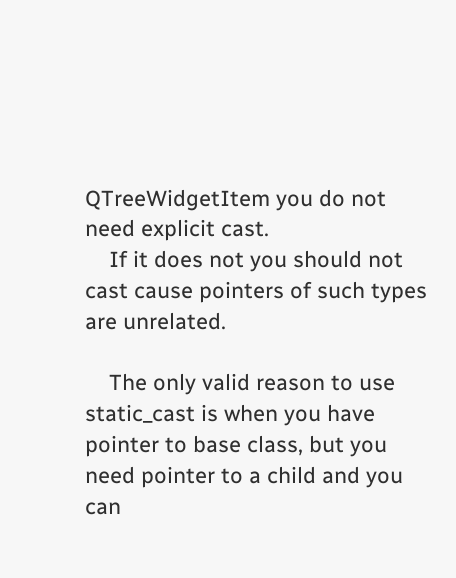QTreeWidgetItem you do not need explicit cast.
    If it does not you should not cast cause pointers of such types are unrelated.

    The only valid reason to use static_cast is when you have pointer to base class, but you need pointer to a child and you can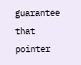guarantee that pointer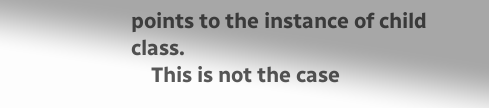points to the instance of child class.
    This is not the case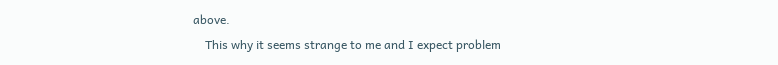above.
    This why it seems strange to me and I expect problem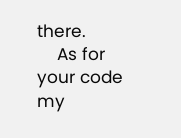there.
    As for your code my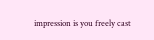impression is you freely cast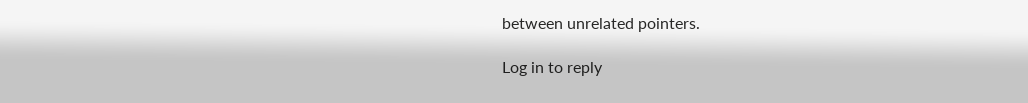between unrelated pointers.

Log in to reply